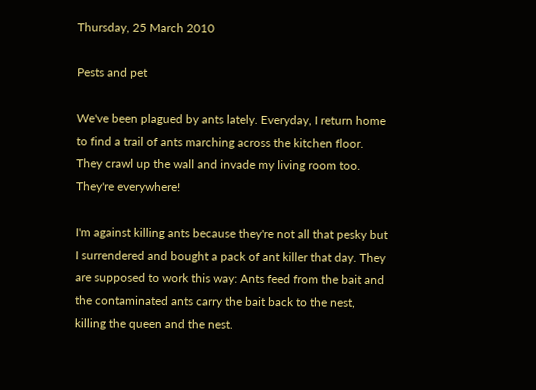Thursday, 25 March 2010

Pests and pet

We've been plagued by ants lately. Everyday, I return home to find a trail of ants marching across the kitchen floor. They crawl up the wall and invade my living room too. They're everywhere!

I'm against killing ants because they're not all that pesky but I surrendered and bought a pack of ant killer that day. They are supposed to work this way: Ants feed from the bait and the contaminated ants carry the bait back to the nest, killing the queen and the nest.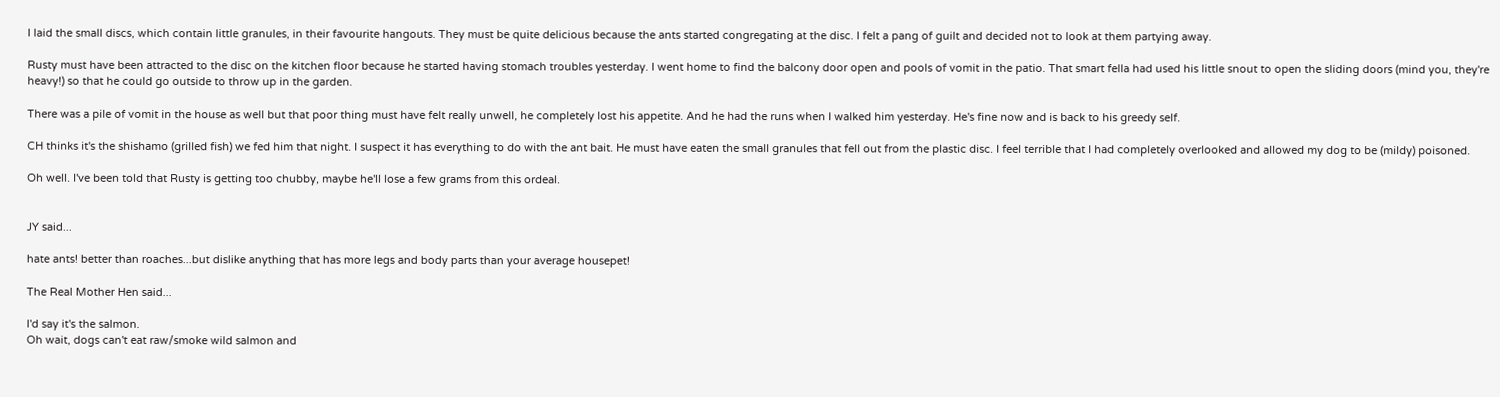I laid the small discs, which contain little granules, in their favourite hangouts. They must be quite delicious because the ants started congregating at the disc. I felt a pang of guilt and decided not to look at them partying away.

Rusty must have been attracted to the disc on the kitchen floor because he started having stomach troubles yesterday. I went home to find the balcony door open and pools of vomit in the patio. That smart fella had used his little snout to open the sliding doors (mind you, they're heavy!) so that he could go outside to throw up in the garden.

There was a pile of vomit in the house as well but that poor thing must have felt really unwell, he completely lost his appetite. And he had the runs when I walked him yesterday. He's fine now and is back to his greedy self.

CH thinks it's the shishamo (grilled fish) we fed him that night. I suspect it has everything to do with the ant bait. He must have eaten the small granules that fell out from the plastic disc. I feel terrible that I had completely overlooked and allowed my dog to be (mildy) poisoned.

Oh well. I've been told that Rusty is getting too chubby, maybe he'll lose a few grams from this ordeal.


JY said...

hate ants! better than roaches...but dislike anything that has more legs and body parts than your average housepet!

The Real Mother Hen said...

I'd say it's the salmon.
Oh wait, dogs can't eat raw/smoke wild salmon and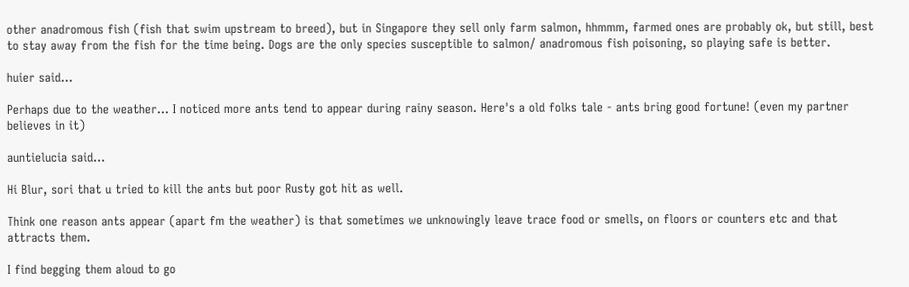other anadromous fish (fish that swim upstream to breed), but in Singapore they sell only farm salmon, hhmmm, farmed ones are probably ok, but still, best to stay away from the fish for the time being. Dogs are the only species susceptible to salmon/ anadromous fish poisoning, so playing safe is better.

huier said...

Perhaps due to the weather... I noticed more ants tend to appear during rainy season. Here's a old folks tale - ants bring good fortune! (even my partner believes in it)

auntielucia said...

Hi Blur, sori that u tried to kill the ants but poor Rusty got hit as well.

Think one reason ants appear (apart fm the weather) is that sometimes we unknowingly leave trace food or smells, on floors or counters etc and that attracts them.

I find begging them aloud to go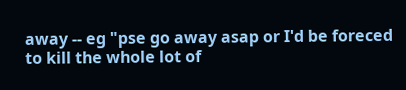away -- eg "pse go away asap or I'd be foreced to kill the whole lot of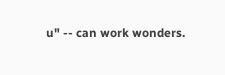u" -- can work wonders.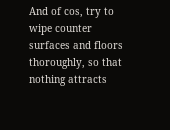And of cos, try to wipe counter surfaces and floors thoroughly, so that nothing attracts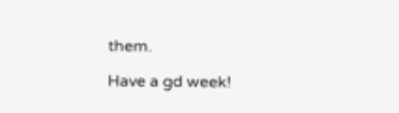them.

Have a gd week!